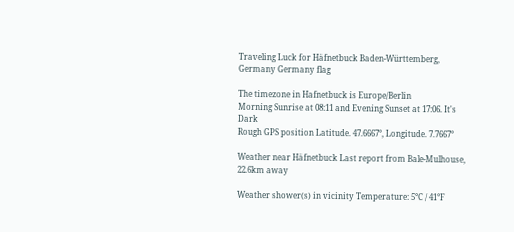Traveling Luck for Häfnetbuck Baden-Württemberg, Germany Germany flag

The timezone in Hafnetbuck is Europe/Berlin
Morning Sunrise at 08:11 and Evening Sunset at 17:06. It's Dark
Rough GPS position Latitude. 47.6667°, Longitude. 7.7667°

Weather near Häfnetbuck Last report from Bale-Mulhouse, 22.6km away

Weather shower(s) in vicinity Temperature: 5°C / 41°F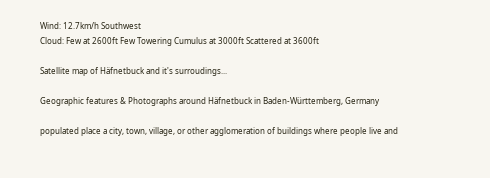Wind: 12.7km/h Southwest
Cloud: Few at 2600ft Few Towering Cumulus at 3000ft Scattered at 3600ft

Satellite map of Häfnetbuck and it's surroudings...

Geographic features & Photographs around Häfnetbuck in Baden-Württemberg, Germany

populated place a city, town, village, or other agglomeration of buildings where people live and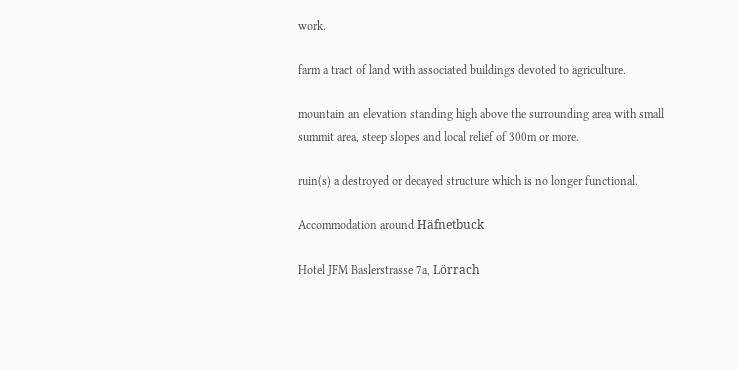work.

farm a tract of land with associated buildings devoted to agriculture.

mountain an elevation standing high above the surrounding area with small summit area, steep slopes and local relief of 300m or more.

ruin(s) a destroyed or decayed structure which is no longer functional.

Accommodation around Häfnetbuck

Hotel JFM Baslerstrasse 7a, Lörrach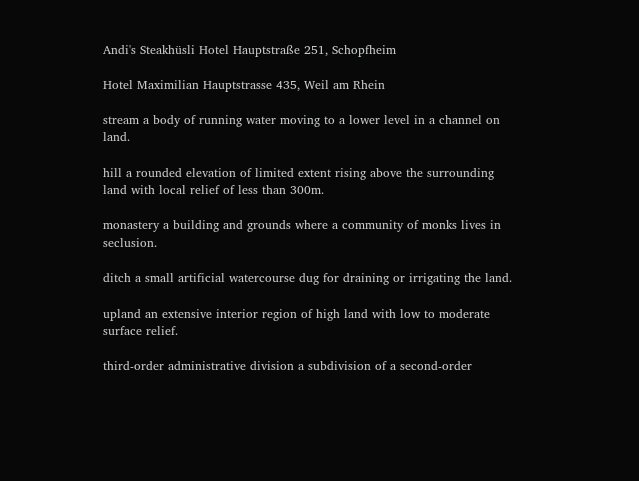Andi's Steakhüsli Hotel Hauptstraße 251, Schopfheim

Hotel Maximilian Hauptstrasse 435, Weil am Rhein

stream a body of running water moving to a lower level in a channel on land.

hill a rounded elevation of limited extent rising above the surrounding land with local relief of less than 300m.

monastery a building and grounds where a community of monks lives in seclusion.

ditch a small artificial watercourse dug for draining or irrigating the land.

upland an extensive interior region of high land with low to moderate surface relief.

third-order administrative division a subdivision of a second-order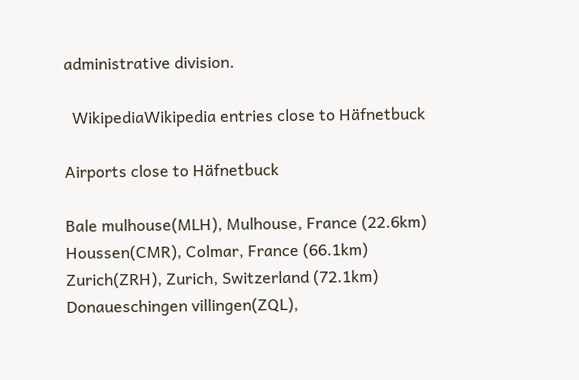administrative division.

  WikipediaWikipedia entries close to Häfnetbuck

Airports close to Häfnetbuck

Bale mulhouse(MLH), Mulhouse, France (22.6km)
Houssen(CMR), Colmar, France (66.1km)
Zurich(ZRH), Zurich, Switzerland (72.1km)
Donaueschingen villingen(ZQL),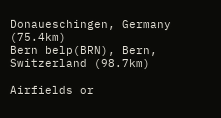Donaueschingen, Germany (75.4km)
Bern belp(BRN), Bern, Switzerland (98.7km)

Airfields or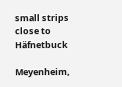small strips close to Häfnetbuck

Meyenheim,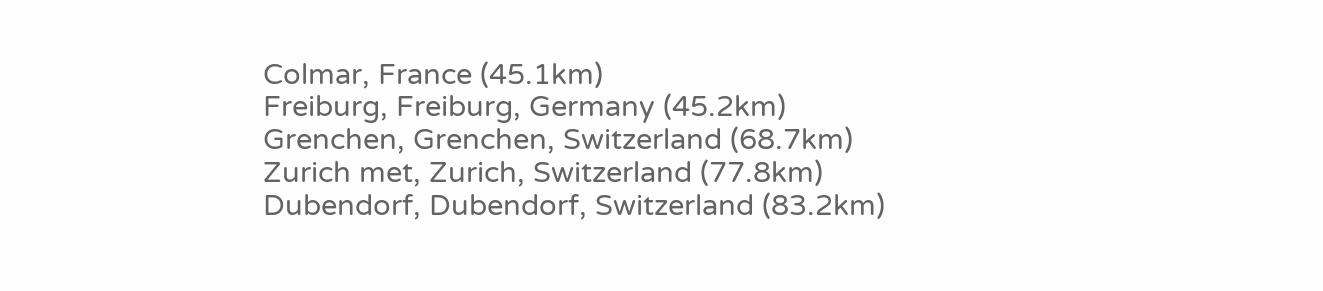Colmar, France (45.1km)
Freiburg, Freiburg, Germany (45.2km)
Grenchen, Grenchen, Switzerland (68.7km)
Zurich met, Zurich, Switzerland (77.8km)
Dubendorf, Dubendorf, Switzerland (83.2km)